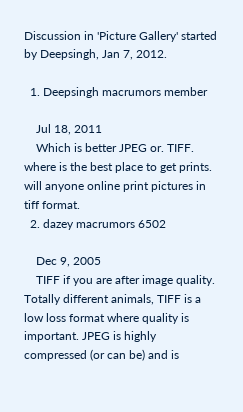Discussion in 'Picture Gallery' started by Deepsingh, Jan 7, 2012.

  1. Deepsingh macrumors member

    Jul 18, 2011
    Which is better JPEG or. TIFF. where is the best place to get prints. will anyone online print pictures in tiff format.
  2. dazey macrumors 6502

    Dec 9, 2005
    TIFF if you are after image quality. Totally different animals, TIFF is a low loss format where quality is important. JPEG is highly compressed (or can be) and is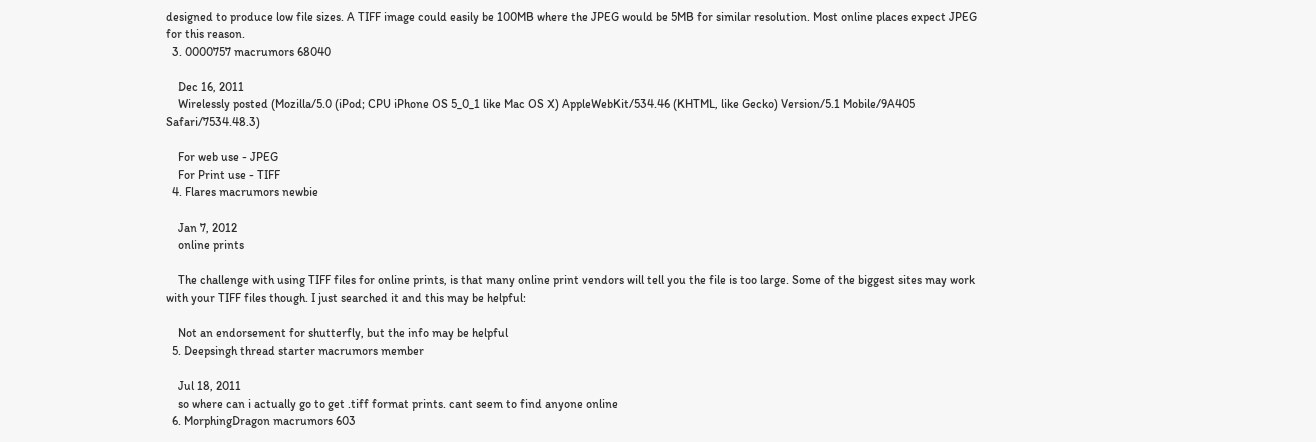designed to produce low file sizes. A TIFF image could easily be 100MB where the JPEG would be 5MB for similar resolution. Most online places expect JPEG for this reason.
  3. 0000757 macrumors 68040

    Dec 16, 2011
    Wirelessly posted (Mozilla/5.0 (iPod; CPU iPhone OS 5_0_1 like Mac OS X) AppleWebKit/534.46 (KHTML, like Gecko) Version/5.1 Mobile/9A405 Safari/7534.48.3)

    For web use - JPEG
    For Print use - TIFF
  4. Flares macrumors newbie

    Jan 7, 2012
    online prints

    The challenge with using TIFF files for online prints, is that many online print vendors will tell you the file is too large. Some of the biggest sites may work with your TIFF files though. I just searched it and this may be helpful:

    Not an endorsement for shutterfly, but the info may be helpful
  5. Deepsingh thread starter macrumors member

    Jul 18, 2011
    so where can i actually go to get .tiff format prints. cant seem to find anyone online
  6. MorphingDragon macrumors 603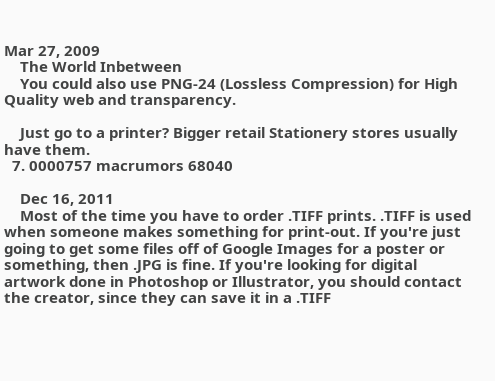Mar 27, 2009
    The World Inbetween
    You could also use PNG-24 (Lossless Compression) for High Quality web and transparency.

    Just go to a printer? Bigger retail Stationery stores usually have them.
  7. 0000757 macrumors 68040

    Dec 16, 2011
    Most of the time you have to order .TIFF prints. .TIFF is used when someone makes something for print-out. If you're just going to get some files off of Google Images for a poster or something, then .JPG is fine. If you're looking for digital artwork done in Photoshop or Illustrator, you should contact the creator, since they can save it in a .TIFF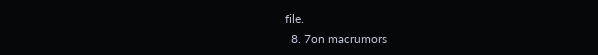file.
  8. 7on macrumors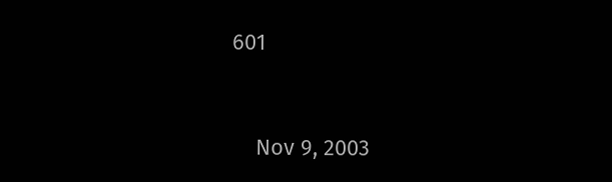601


    Nov 9, 2003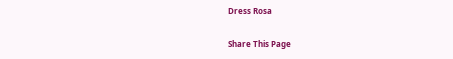Dress Rosa

Share This Page